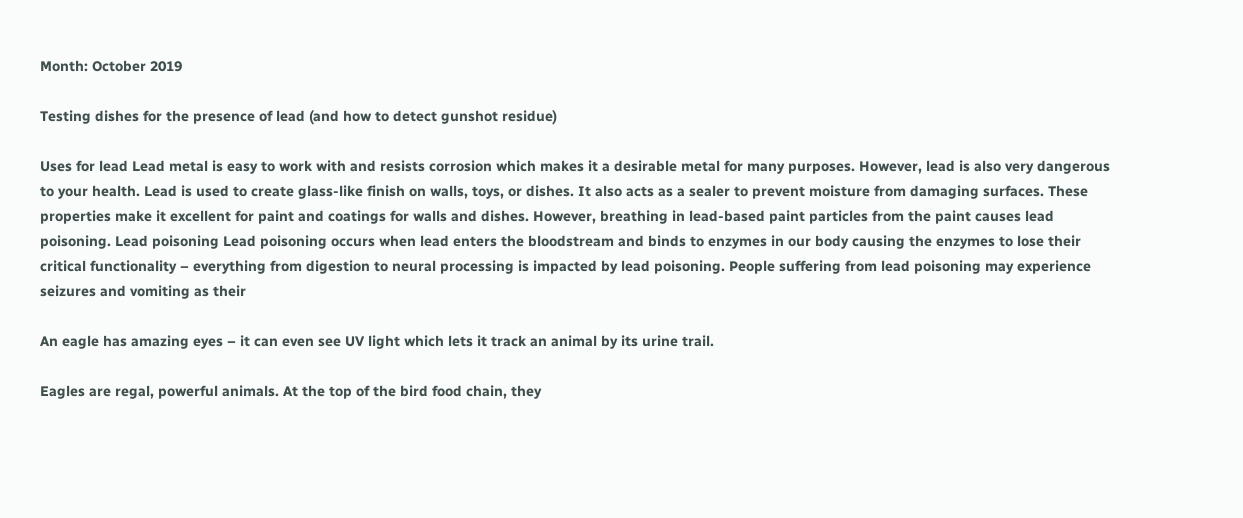Month: October 2019

Testing dishes for the presence of lead (and how to detect gunshot residue)

Uses for lead Lead metal is easy to work with and resists corrosion which makes it a desirable metal for many purposes. However, lead is also very dangerous to your health. Lead is used to create glass-like finish on walls, toys, or dishes. It also acts as a sealer to prevent moisture from damaging surfaces. These properties make it excellent for paint and coatings for walls and dishes. However, breathing in lead-based paint particles from the paint causes lead poisoning. Lead poisoning Lead poisoning occurs when lead enters the bloodstream and binds to enzymes in our body causing the enzymes to lose their critical functionality – everything from digestion to neural processing is impacted by lead poisoning. People suffering from lead poisoning may experience seizures and vomiting as their

An eagle has amazing eyes – it can even see UV light which lets it track an animal by its urine trail.

Eagles are regal, powerful animals. At the top of the bird food chain, they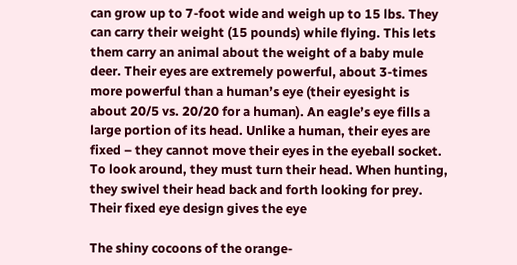can grow up to 7-foot wide and weigh up to 15 lbs. They can carry their weight (15 pounds) while flying. This lets them carry an animal about the weight of a baby mule deer. Their eyes are extremely powerful, about 3-times more powerful than a human’s eye (their eyesight is about 20/5 vs. 20/20 for a human). An eagle’s eye fills a large portion of its head. Unlike a human, their eyes are fixed – they cannot move their eyes in the eyeball socket. To look around, they must turn their head. When hunting, they swivel their head back and forth looking for prey. Their fixed eye design gives the eye

The shiny cocoons of the orange-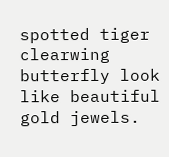spotted tiger clearwing butterfly look like beautiful gold jewels.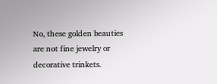No, these golden beauties are not fine jewelry or decorative trinkets.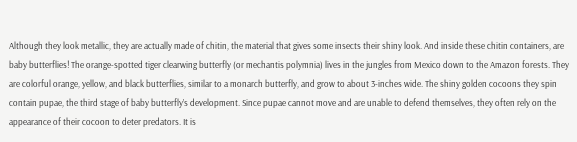Although they look metallic, they are actually made of chitin, the material that gives some insects their shiny look. And inside these chitin containers, are baby butterflies! The orange-spotted tiger clearwing butterfly (or mechantis polymnia) lives in the jungles from Mexico down to the Amazon forests. They are colorful orange, yellow, and black butterflies, similar to a monarch butterfly, and grow to about 3-inches wide. The shiny golden cocoons they spin contain pupae, the third stage of baby butterfly’s development. Since pupae cannot move and are unable to defend themselves, they often rely on the appearance of their cocoon to deter predators. It is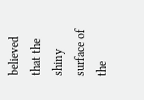believed that the shiny surface of the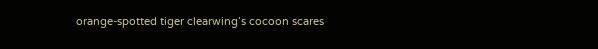orange-spotted tiger clearwing’s cocoon scares